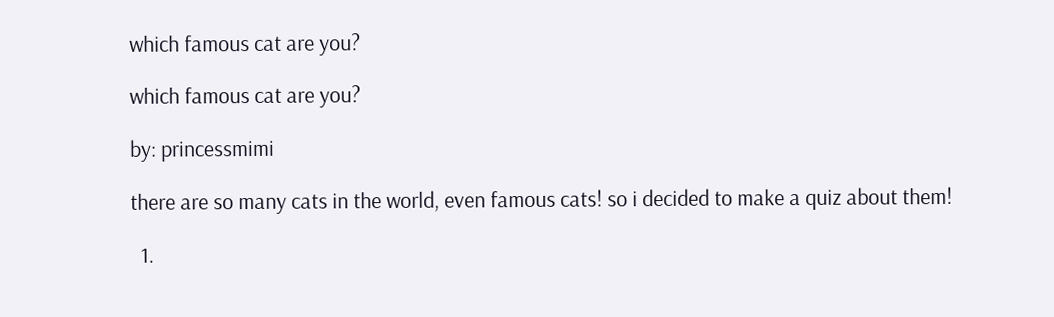which famous cat are you?

which famous cat are you?

by: princessmimi

there are so many cats in the world, even famous cats! so i decided to make a quiz about them!

  1.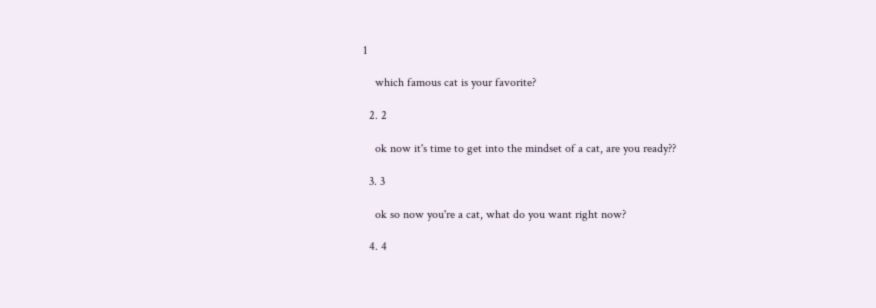1

    which famous cat is your favorite?

  2. 2

    ok now it's time to get into the mindset of a cat, are you ready??

  3. 3

    ok so now you're a cat, what do you want right now?

  4. 4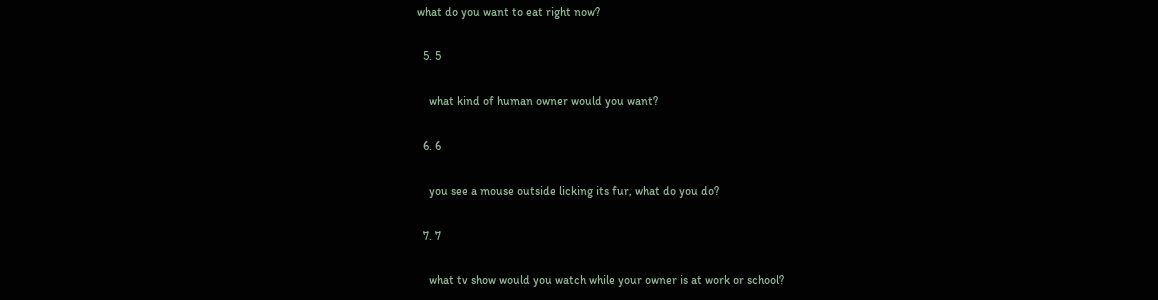what do you want to eat right now?

  5. 5

    what kind of human owner would you want?

  6. 6

    you see a mouse outside licking its fur, what do you do?

  7. 7

    what tv show would you watch while your owner is at work or school?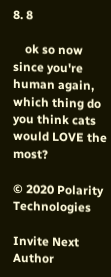8. 8

    ok so now since you're human again, which thing do you think cats would LOVE the most?

© 2020 Polarity Technologies

Invite Next Author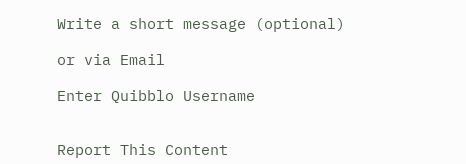Write a short message (optional)

or via Email

Enter Quibblo Username


Report This Content